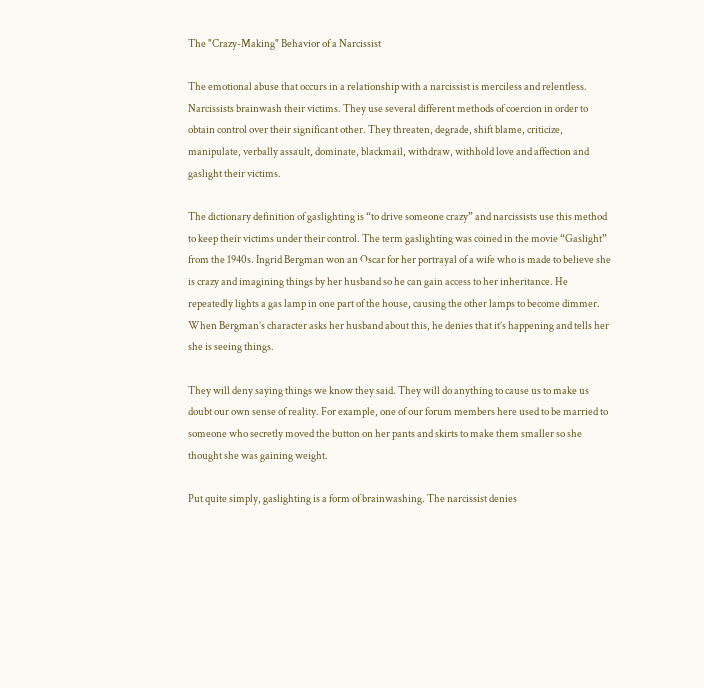The "Crazy-Making" Behavior of a Narcissist

The emotional abuse that occurs in a relationship with a narcissist is merciless and relentless. Narcissists brainwash their victims. They use several different methods of coercion in order to obtain control over their significant other. They threaten, degrade, shift blame, criticize, manipulate, verbally assault, dominate, blackmail, withdraw, withhold love and affection and gaslight their victims.

The dictionary definition of gaslighting is “to drive someone crazy” and narcissists use this method to keep their victims under their control. The term gaslighting was coined in the movie “Gaslight” from the 1940s. Ingrid Bergman won an Oscar for her portrayal of a wife who is made to believe she is crazy and imagining things by her husband so he can gain access to her inheritance. He repeatedly lights a gas lamp in one part of the house, causing the other lamps to become dimmer. When Bergman’s character asks her husband about this, he denies that it’s happening and tells her she is seeing things.

They will deny saying things we know they said. They will do anything to cause us to make us doubt our own sense of reality. For example, one of our forum members here used to be married to someone who secretly moved the button on her pants and skirts to make them smaller so she thought she was gaining weight.

Put quite simply, gaslighting is a form of brainwashing. The narcissist denies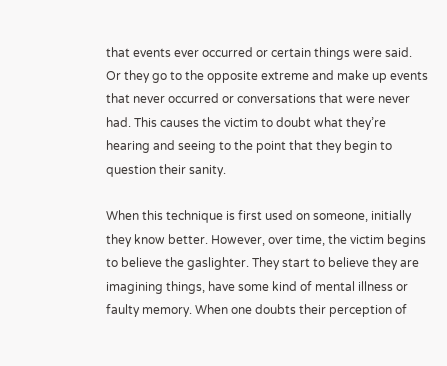that events ever occurred or certain things were said. Or they go to the opposite extreme and make up events that never occurred or conversations that were never had. This causes the victim to doubt what they’re hearing and seeing to the point that they begin to question their sanity.

When this technique is first used on someone, initially they know better. However, over time, the victim begins to believe the gaslighter. They start to believe they are imagining things, have some kind of mental illness or faulty memory. When one doubts their perception of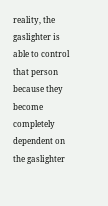reality, the gaslighter is able to control that person because they become completely dependent on the gaslighter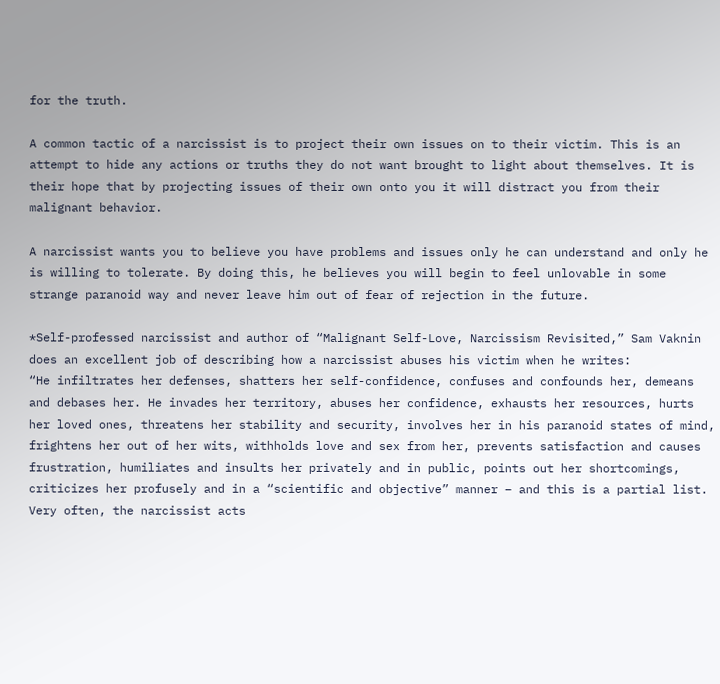for the truth.

A common tactic of a narcissist is to project their own issues on to their victim. This is an attempt to hide any actions or truths they do not want brought to light about themselves. It is their hope that by projecting issues of their own onto you it will distract you from their malignant behavior.

A narcissist wants you to believe you have problems and issues only he can understand and only he is willing to tolerate. By doing this, he believes you will begin to feel unlovable in some strange paranoid way and never leave him out of fear of rejection in the future.

*Self-professed narcissist and author of “Malignant Self-Love, Narcissism Revisited,” Sam Vaknin does an excellent job of describing how a narcissist abuses his victim when he writes:
“He infiltrates her defenses, shatters her self-confidence, confuses and confounds her, demeans and debases her. He invades her territory, abuses her confidence, exhausts her resources, hurts her loved ones, threatens her stability and security, involves her in his paranoid states of mind, frightens her out of her wits, withholds love and sex from her, prevents satisfaction and causes frustration, humiliates and insults her privately and in public, points out her shortcomings, criticizes her profusely and in a “scientific and objective” manner – and this is a partial list. Very often, the narcissist acts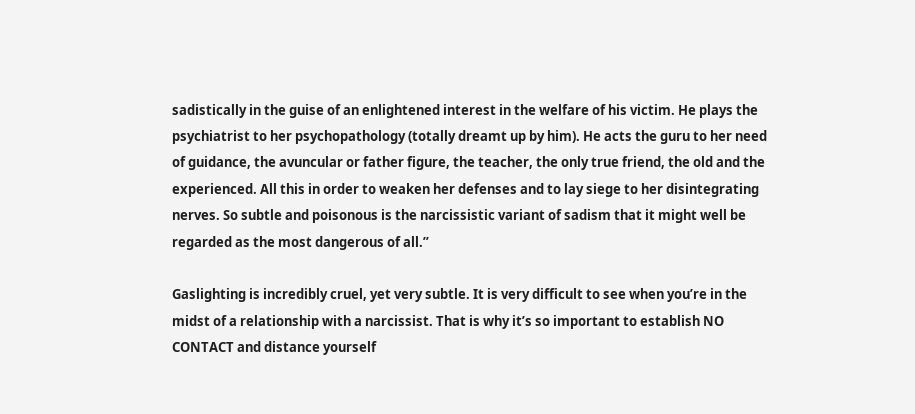sadistically in the guise of an enlightened interest in the welfare of his victim. He plays the psychiatrist to her psychopathology (totally dreamt up by him). He acts the guru to her need of guidance, the avuncular or father figure, the teacher, the only true friend, the old and the experienced. All this in order to weaken her defenses and to lay siege to her disintegrating nerves. So subtle and poisonous is the narcissistic variant of sadism that it might well be regarded as the most dangerous of all.”

Gaslighting is incredibly cruel, yet very subtle. It is very difficult to see when you’re in the midst of a relationship with a narcissist. That is why it’s so important to establish NO CONTACT and distance yourself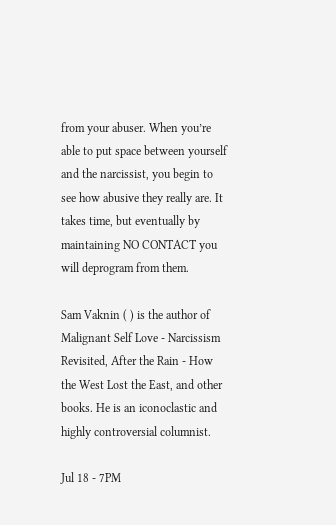from your abuser. When you’re able to put space between yourself and the narcissist, you begin to see how abusive they really are. It takes time, but eventually by maintaining NO CONTACT you will deprogram from them.

Sam Vaknin ( ) is the author of Malignant Self Love - Narcissism Revisited, After the Rain - How the West Lost the East, and other books. He is an iconoclastic and highly controversial columnist.

Jul 18 - 7PM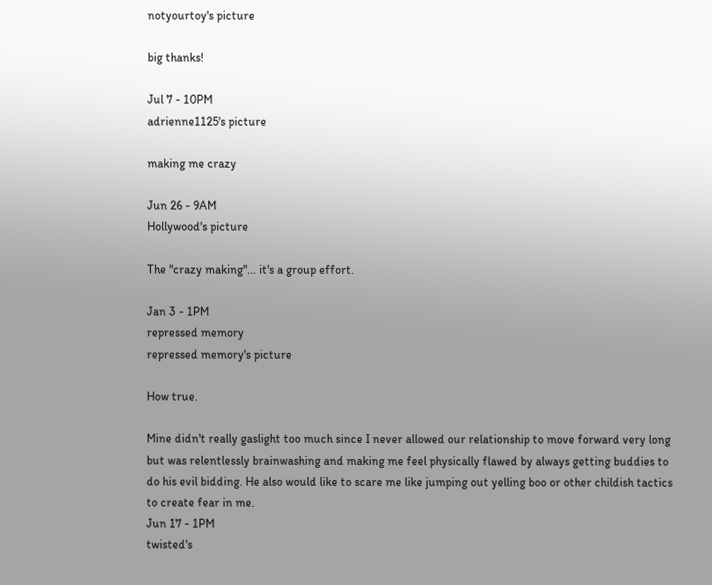notyourtoy's picture

big thanks!

Jul 7 - 10PM
adrienne1125's picture

making me crazy

Jun 26 - 9AM
Hollywood's picture

The "crazy making"... it's a group effort.

Jan 3 - 1PM
repressed memory
repressed memory's picture

How true.

Mine didn't really gaslight too much since I never allowed our relationship to move forward very long but was relentlessly brainwashing and making me feel physically flawed by always getting buddies to do his evil bidding. He also would like to scare me like jumping out yelling boo or other childish tactics to create fear in me.
Jun 17 - 1PM
twisted's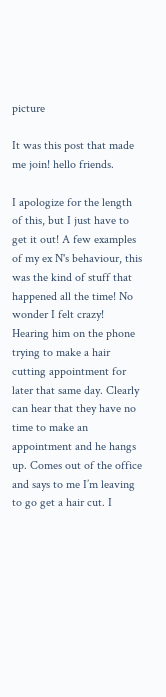picture

It was this post that made me join! hello friends.

I apologize for the length of this, but I just have to get it out! A few examples of my ex N's behaviour, this was the kind of stuff that happened all the time! No wonder I felt crazy! Hearing him on the phone trying to make a hair cutting appointment for later that same day. Clearly can hear that they have no time to make an appointment and he hangs up. Comes out of the office and says to me I’m leaving to go get a hair cut. I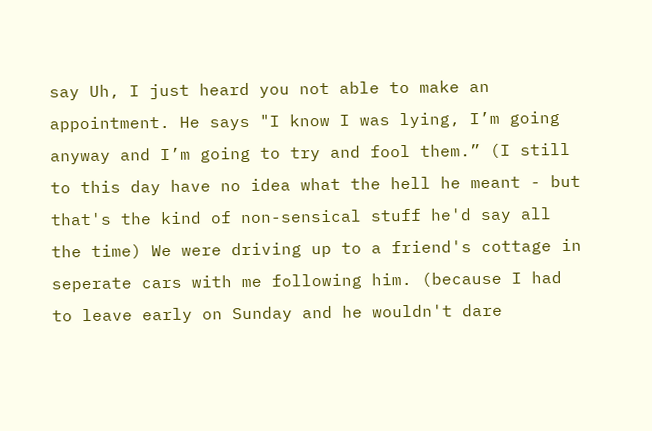say Uh, I just heard you not able to make an appointment. He says "I know I was lying, I’m going anyway and I’m going to try and fool them.” (I still to this day have no idea what the hell he meant - but that's the kind of non-sensical stuff he'd say all the time) We were driving up to a friend's cottage in seperate cars with me following him. (because I had to leave early on Sunday and he wouldn't dare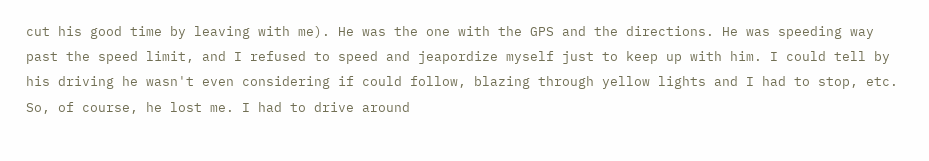cut his good time by leaving with me). He was the one with the GPS and the directions. He was speeding way past the speed limit, and I refused to speed and jeapordize myself just to keep up with him. I could tell by his driving he wasn't even considering if could follow, blazing through yellow lights and I had to stop, etc. So, of course, he lost me. I had to drive around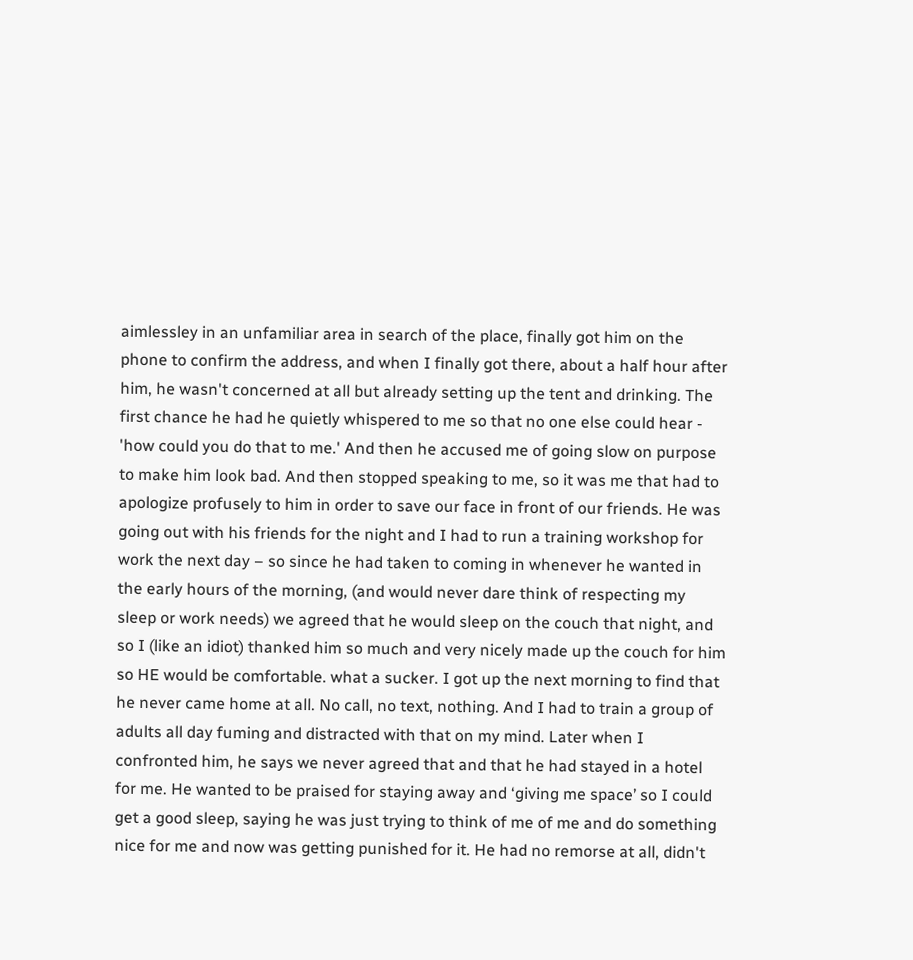aimlessley in an unfamiliar area in search of the place, finally got him on the phone to confirm the address, and when I finally got there, about a half hour after him, he wasn't concerned at all but already setting up the tent and drinking. The first chance he had he quietly whispered to me so that no one else could hear - 'how could you do that to me.' And then he accused me of going slow on purpose to make him look bad. And then stopped speaking to me, so it was me that had to apologize profusely to him in order to save our face in front of our friends. He was going out with his friends for the night and I had to run a training workshop for work the next day – so since he had taken to coming in whenever he wanted in the early hours of the morning, (and would never dare think of respecting my sleep or work needs) we agreed that he would sleep on the couch that night, and so I (like an idiot) thanked him so much and very nicely made up the couch for him so HE would be comfortable. what a sucker. I got up the next morning to find that he never came home at all. No call, no text, nothing. And I had to train a group of adults all day fuming and distracted with that on my mind. Later when I confronted him, he says we never agreed that and that he had stayed in a hotel for me. He wanted to be praised for staying away and ‘giving me space’ so I could get a good sleep, saying he was just trying to think of me of me and do something nice for me and now was getting punished for it. He had no remorse at all, didn't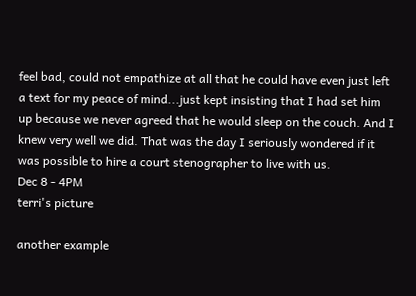feel bad, could not empathize at all that he could have even just left a text for my peace of mind...just kept insisting that I had set him up because we never agreed that he would sleep on the couch. And I knew very well we did. That was the day I seriously wondered if it was possible to hire a court stenographer to live with us.
Dec 8 - 4PM
terri's picture

another example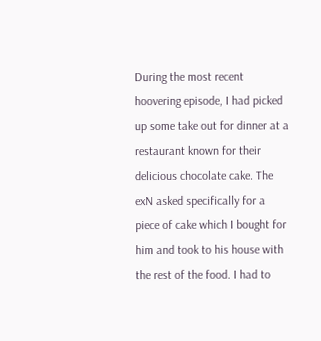During the most recent hoovering episode, I had picked up some take out for dinner at a restaurant known for their delicious chocolate cake. The exN asked specifically for a piece of cake which I bought for him and took to his house with the rest of the food. I had to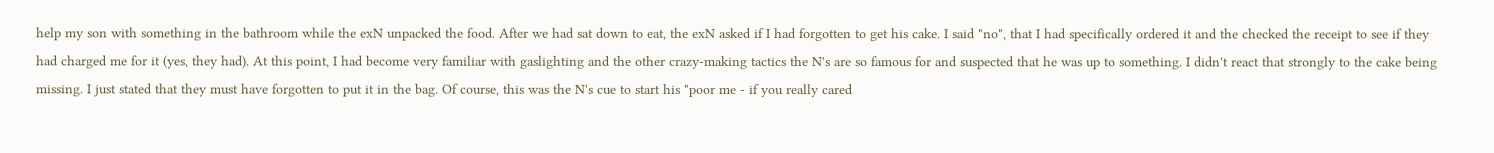help my son with something in the bathroom while the exN unpacked the food. After we had sat down to eat, the exN asked if I had forgotten to get his cake. I said "no", that I had specifically ordered it and the checked the receipt to see if they had charged me for it (yes, they had). At this point, I had become very familiar with gaslighting and the other crazy-making tactics the N's are so famous for and suspected that he was up to something. I didn't react that strongly to the cake being missing. I just stated that they must have forgotten to put it in the bag. Of course, this was the N's cue to start his "poor me - if you really cared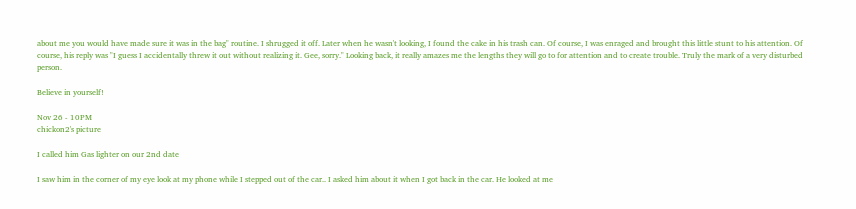about me you would have made sure it was in the bag" routine. I shrugged it off. Later when he wasn't looking, I found the cake in his trash can. Of course, I was enraged and brought this little stunt to his attention. Of course, his reply was "I guess I accidentally threw it out without realizing it. Gee, sorry." Looking back, it really amazes me the lengths they will go to for attention and to create trouble. Truly the mark of a very disturbed person.

Believe in yourself!

Nov 26 - 10PM
chickon2's picture

I called him Gas lighter on our 2nd date

I saw him in the corner of my eye look at my phone while I stepped out of the car.. I asked him about it when I got back in the car. He looked at me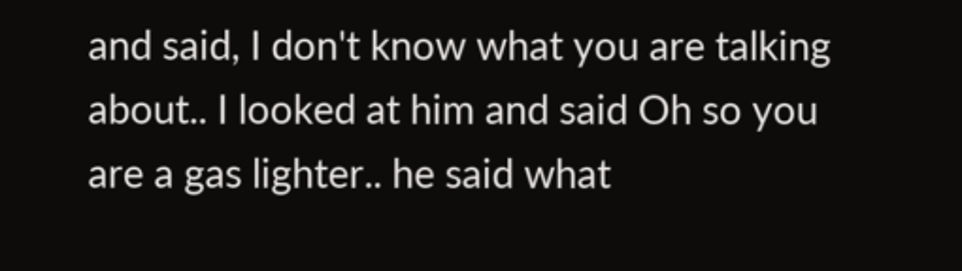and said, I don't know what you are talking about.. I looked at him and said Oh so you are a gas lighter.. he said what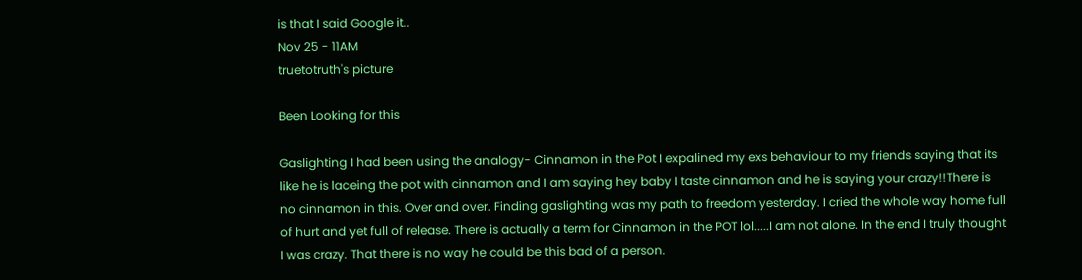is that I said Google it..
Nov 25 - 11AM
truetotruth's picture

Been Looking for this

Gaslighting I had been using the analogy- Cinnamon in the Pot I expalined my exs behaviour to my friends saying that its like he is laceing the pot with cinnamon and I am saying hey baby I taste cinnamon and he is saying your crazy!!There is no cinnamon in this. Over and over. Finding gaslighting was my path to freedom yesterday. I cried the whole way home full of hurt and yet full of release. There is actually a term for Cinnamon in the POT lol.....I am not alone. In the end I truly thought I was crazy. That there is no way he could be this bad of a person.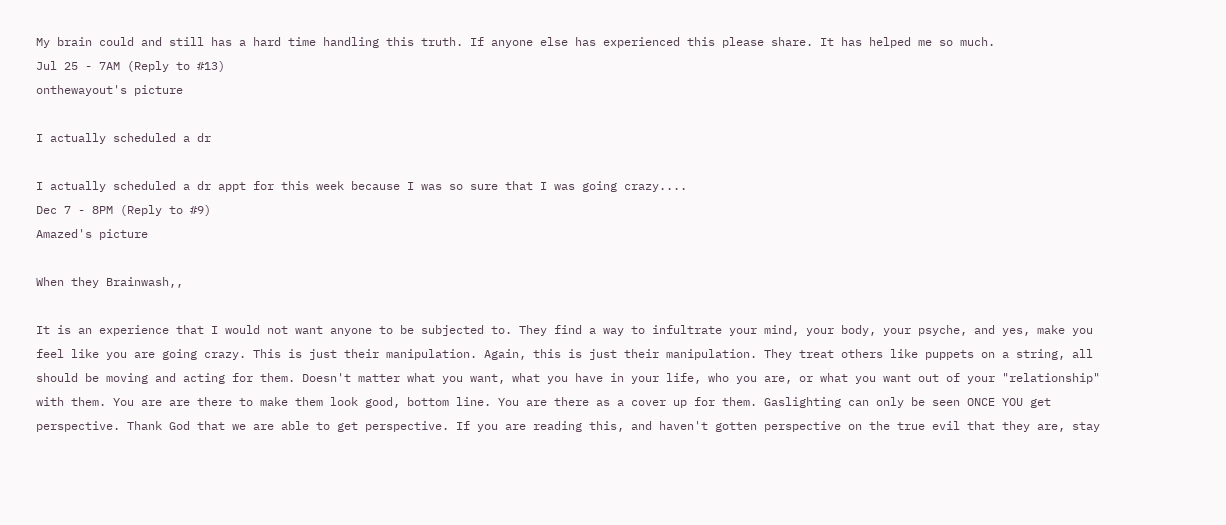My brain could and still has a hard time handling this truth. If anyone else has experienced this please share. It has helped me so much.
Jul 25 - 7AM (Reply to #13)
onthewayout's picture

I actually scheduled a dr

I actually scheduled a dr appt for this week because I was so sure that I was going crazy....
Dec 7 - 8PM (Reply to #9)
Amazed's picture

When they Brainwash,,

It is an experience that I would not want anyone to be subjected to. They find a way to infultrate your mind, your body, your psyche, and yes, make you feel like you are going crazy. This is just their manipulation. Again, this is just their manipulation. They treat others like puppets on a string, all should be moving and acting for them. Doesn't matter what you want, what you have in your life, who you are, or what you want out of your "relationship" with them. You are are there to make them look good, bottom line. You are there as a cover up for them. Gaslighting can only be seen ONCE YOU get perspective. Thank God that we are able to get perspective. If you are reading this, and haven't gotten perspective on the true evil that they are, stay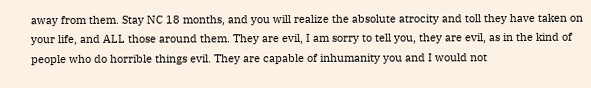away from them. Stay NC 18 months, and you will realize the absolute atrocity and toll they have taken on your life, and ALL those around them. They are evil, I am sorry to tell you, they are evil, as in the kind of people who do horrible things evil. They are capable of inhumanity you and I would not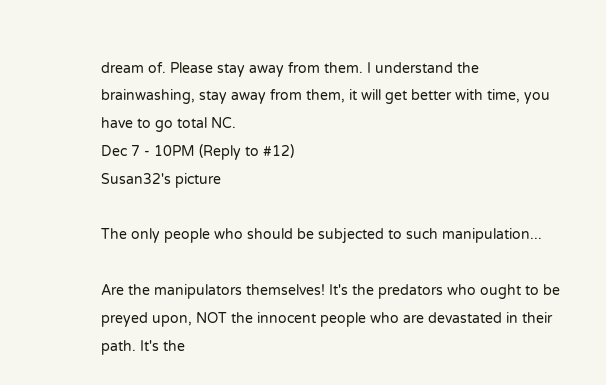dream of. Please stay away from them. I understand the brainwashing, stay away from them, it will get better with time, you have to go total NC.
Dec 7 - 10PM (Reply to #12)
Susan32's picture

The only people who should be subjected to such manipulation...

Are the manipulators themselves! It's the predators who ought to be preyed upon, NOT the innocent people who are devastated in their path. It's the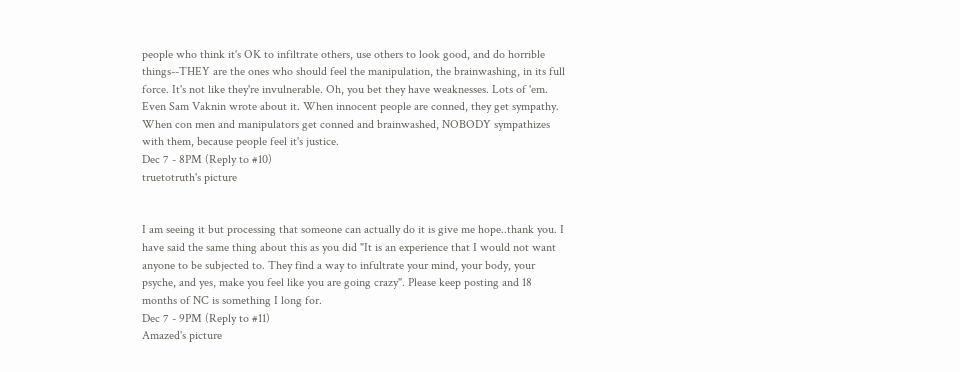people who think it's OK to infiltrate others, use others to look good, and do horrible things--THEY are the ones who should feel the manipulation, the brainwashing, in its full force. It's not like they're invulnerable. Oh, you bet they have weaknesses. Lots of 'em. Even Sam Vaknin wrote about it. When innocent people are conned, they get sympathy. When con men and manipulators get conned and brainwashed, NOBODY sympathizes with them, because people feel it's justice.
Dec 7 - 8PM (Reply to #10)
truetotruth's picture


I am seeing it but processing that someone can actually do it is give me hope..thank you. I have said the same thing about this as you did "It is an experience that I would not want anyone to be subjected to. They find a way to infultrate your mind, your body, your psyche, and yes, make you feel like you are going crazy". Please keep posting and 18 months of NC is something I long for.
Dec 7 - 9PM (Reply to #11)
Amazed's picture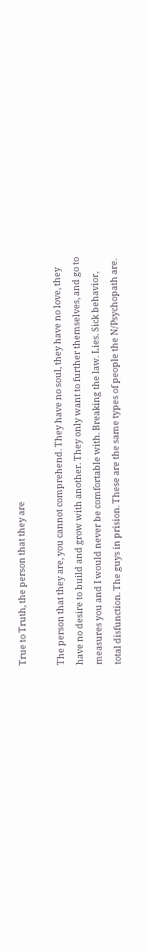True to Truth, the person that they are

The person that they are, you cannot comprehend. They have no soul, they have no love, they have no desire to build and grow with another. They only want to further themselves, and go to measures you and I would never be comfortable with. Breaking the law. Lies. Sick behavior, total disfunction. The guys in prision. These are the same types of people the N/Psychopath are.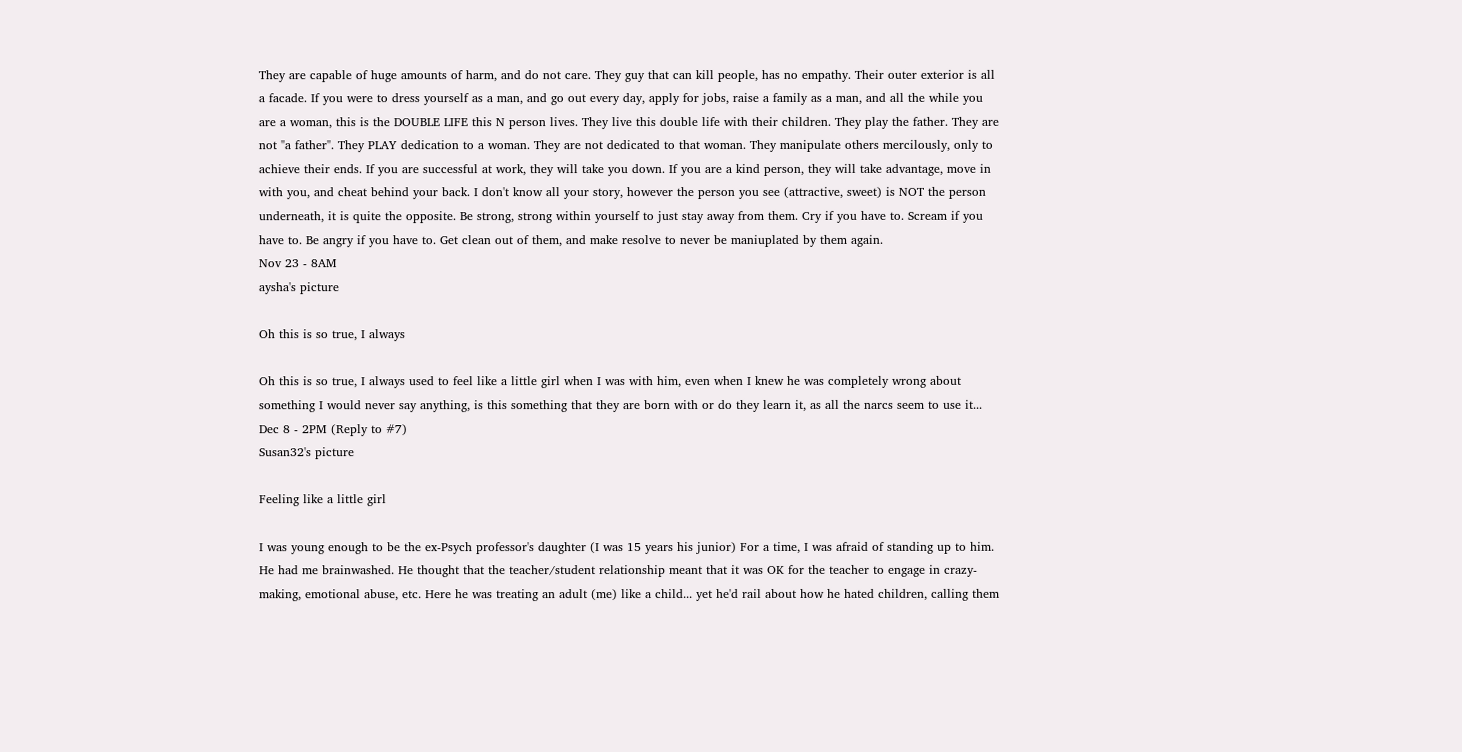They are capable of huge amounts of harm, and do not care. They guy that can kill people, has no empathy. Their outer exterior is all a facade. If you were to dress yourself as a man, and go out every day, apply for jobs, raise a family as a man, and all the while you are a woman, this is the DOUBLE LIFE this N person lives. They live this double life with their children. They play the father. They are not "a father". They PLAY dedication to a woman. They are not dedicated to that woman. They manipulate others mercilously, only to achieve their ends. If you are successful at work, they will take you down. If you are a kind person, they will take advantage, move in with you, and cheat behind your back. I don't know all your story, however the person you see (attractive, sweet) is NOT the person underneath, it is quite the opposite. Be strong, strong within yourself to just stay away from them. Cry if you have to. Scream if you have to. Be angry if you have to. Get clean out of them, and make resolve to never be maniuplated by them again.
Nov 23 - 8AM
aysha's picture

Oh this is so true, I always

Oh this is so true, I always used to feel like a little girl when I was with him, even when I knew he was completely wrong about something I would never say anything, is this something that they are born with or do they learn it, as all the narcs seem to use it...
Dec 8 - 2PM (Reply to #7)
Susan32's picture

Feeling like a little girl

I was young enough to be the ex-Psych professor's daughter (I was 15 years his junior) For a time, I was afraid of standing up to him. He had me brainwashed. He thought that the teacher/student relationship meant that it was OK for the teacher to engage in crazy-making, emotional abuse, etc. Here he was treating an adult (me) like a child... yet he'd rail about how he hated children, calling them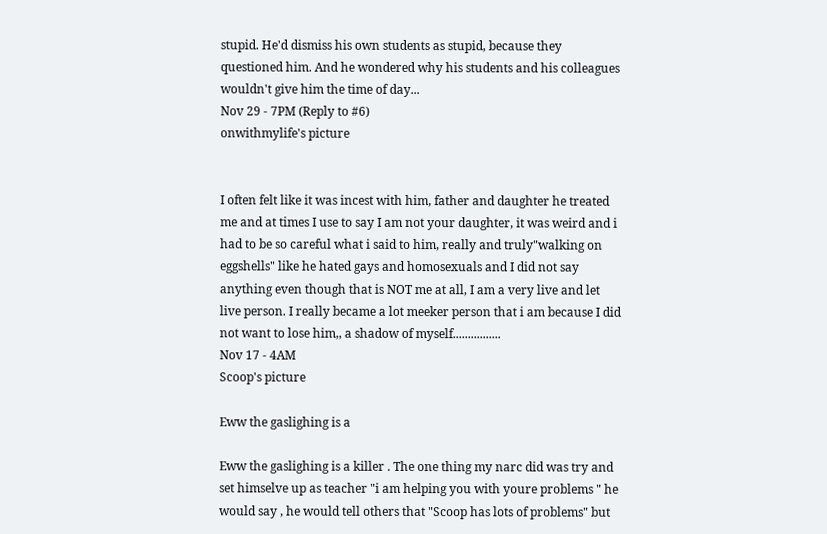stupid. He'd dismiss his own students as stupid, because they questioned him. And he wondered why his students and his colleagues wouldn't give him the time of day...
Nov 29 - 7PM (Reply to #6)
onwithmylife's picture


I often felt like it was incest with him, father and daughter he treated me and at times I use to say I am not your daughter, it was weird and i had to be so careful what i said to him, really and truly"walking on eggshells" like he hated gays and homosexuals and I did not say anything even though that is NOT me at all, I am a very live and let live person. I really became a lot meeker person that i am because I did not want to lose him,, a shadow of myself................
Nov 17 - 4AM
Scoop's picture

Eww the gaslighing is a

Eww the gaslighing is a killer . The one thing my narc did was try and set himselve up as teacher "i am helping you with youre problems " he would say , he would tell others that "Scoop has lots of problems" but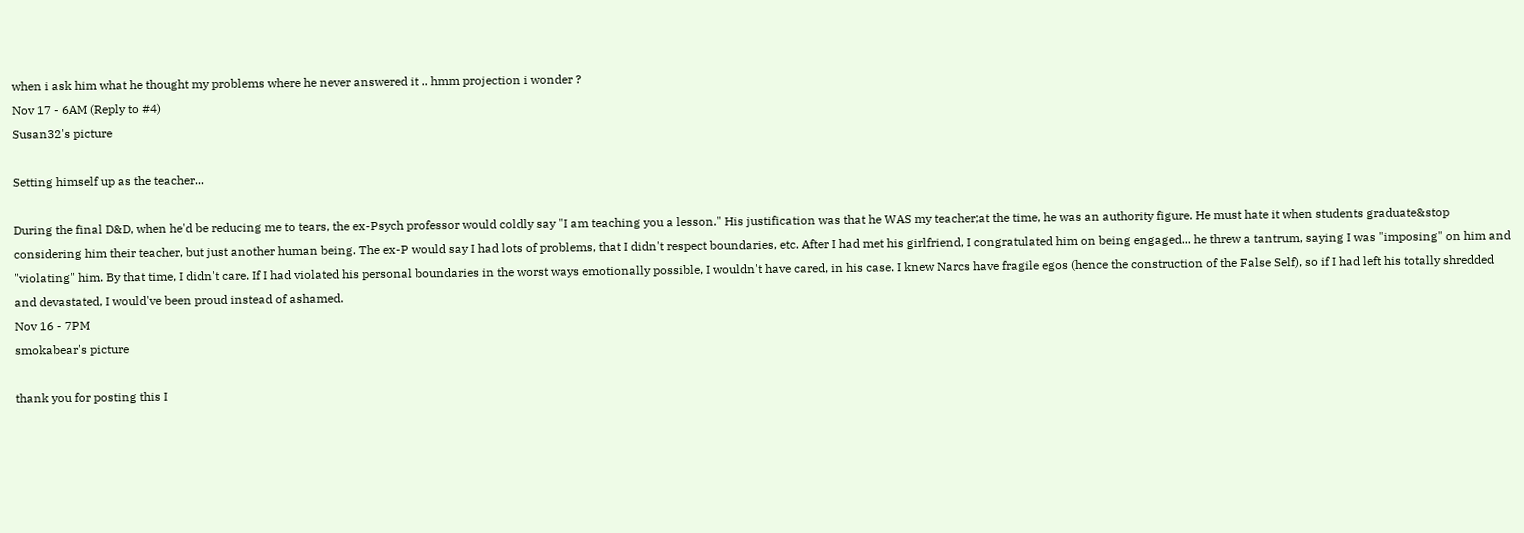when i ask him what he thought my problems where he never answered it .. hmm projection i wonder ?
Nov 17 - 6AM (Reply to #4)
Susan32's picture

Setting himself up as the teacher...

During the final D&D, when he'd be reducing me to tears, the ex-Psych professor would coldly say "I am teaching you a lesson." His justification was that he WAS my teacher;at the time, he was an authority figure. He must hate it when students graduate&stop considering him their teacher, but just another human being. The ex-P would say I had lots of problems, that I didn't respect boundaries, etc. After I had met his girlfriend, I congratulated him on being engaged... he threw a tantrum, saying I was "imposing" on him and "violating" him. By that time, I didn't care. If I had violated his personal boundaries in the worst ways emotionally possible, I wouldn't have cared, in his case. I knew Narcs have fragile egos (hence the construction of the False Self), so if I had left his totally shredded and devastated, I would've been proud instead of ashamed.
Nov 16 - 7PM
smokabear's picture

thank you for posting this I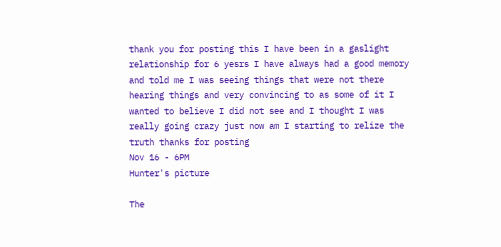thank you for posting this I have been in a gaslight relationship for 6 yesrs I have always had a good memory and told me I was seeing things that were not there hearing things and very convincing to as some of it I wanted to believe I did not see and I thought I was really going crazy just now am I starting to relize the truth thanks for posting
Nov 16 - 6PM
Hunter's picture

The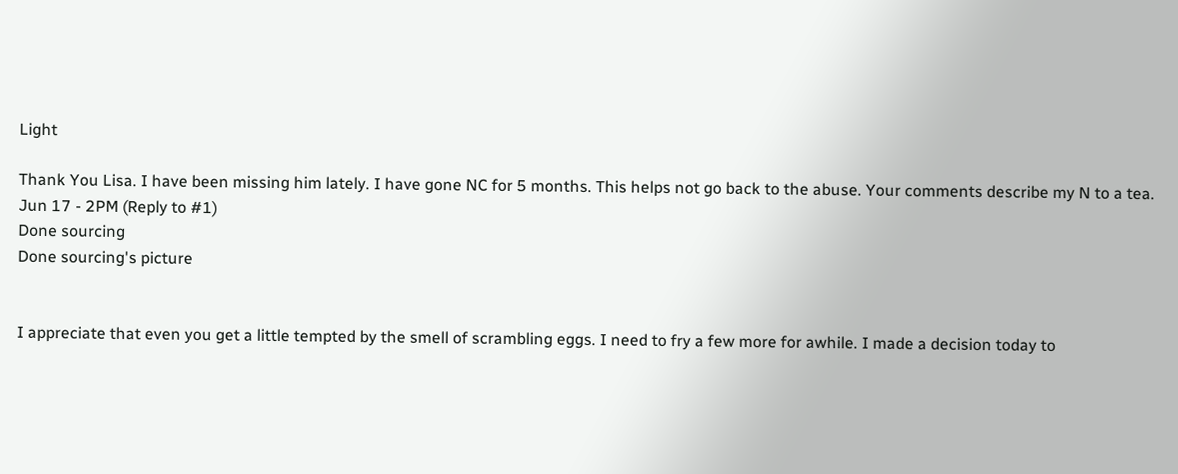Light

Thank You Lisa. I have been missing him lately. I have gone NC for 5 months. This helps not go back to the abuse. Your comments describe my N to a tea.
Jun 17 - 2PM (Reply to #1)
Done sourcing
Done sourcing's picture


I appreciate that even you get a little tempted by the smell of scrambling eggs. I need to fry a few more for awhile. I made a decision today to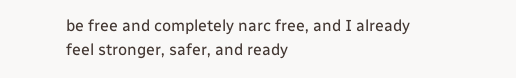be free and completely narc free, and I already feel stronger, safer, and ready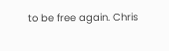to be free again. Chris